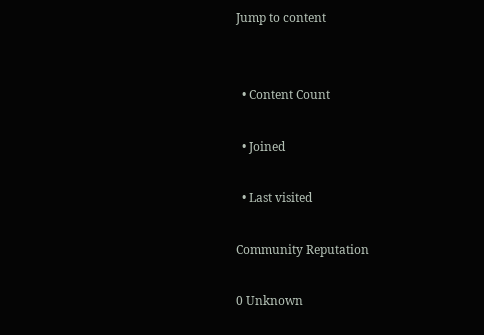Jump to content


  • Content Count

  • Joined

  • Last visited

Community Reputation

0 Unknown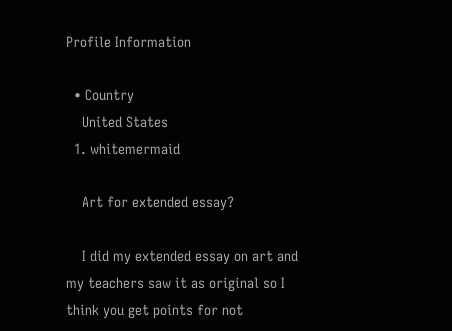Profile Information

  • Country
    United States
  1. whitemermaid

    Art for extended essay?

    I did my extended essay on art and my teachers saw it as original so I think you get points for not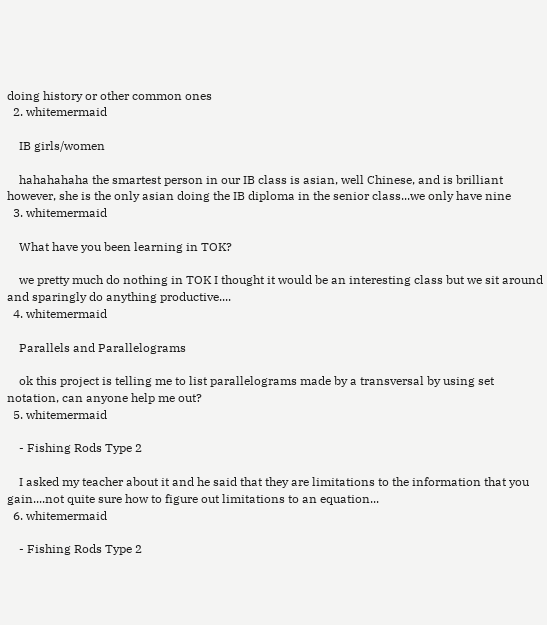doing history or other common ones
  2. whitemermaid

    IB girls/women

    hahahahaha the smartest person in our IB class is asian, well Chinese, and is brilliant however, she is the only asian doing the IB diploma in the senior class...we only have nine
  3. whitemermaid

    What have you been learning in TOK?

    we pretty much do nothing in TOK I thought it would be an interesting class but we sit around and sparingly do anything productive....
  4. whitemermaid

    Parallels and Parallelograms

    ok this project is telling me to list parallelograms made by a transversal by using set notation, can anyone help me out?
  5. whitemermaid

    - Fishing Rods Type 2

    I asked my teacher about it and he said that they are limitations to the information that you gain....not quite sure how to figure out limitations to an equation...
  6. whitemermaid

    - Fishing Rods Type 2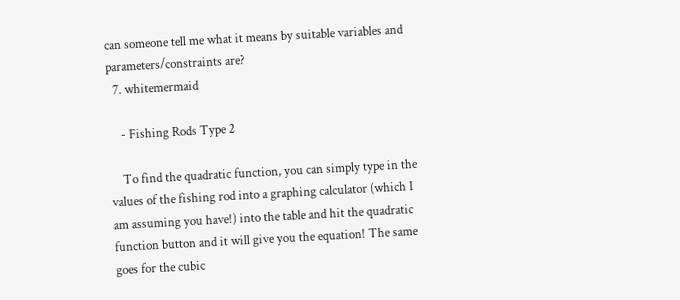can someone tell me what it means by suitable variables and parameters/constraints are?
  7. whitemermaid

    - Fishing Rods Type 2

    To find the quadratic function, you can simply type in the values of the fishing rod into a graphing calculator (which I am assuming you have!) into the table and hit the quadratic function button and it will give you the equation! The same goes for the cubic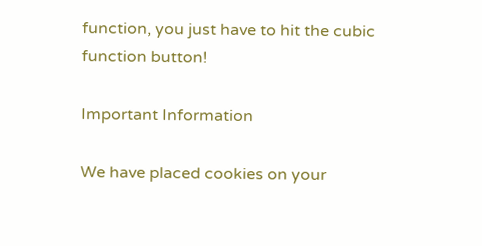function, you just have to hit the cubic function button!

Important Information

We have placed cookies on your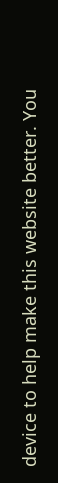device to help make this website better. You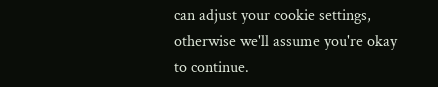can adjust your cookie settings, otherwise we'll assume you're okay to continue.